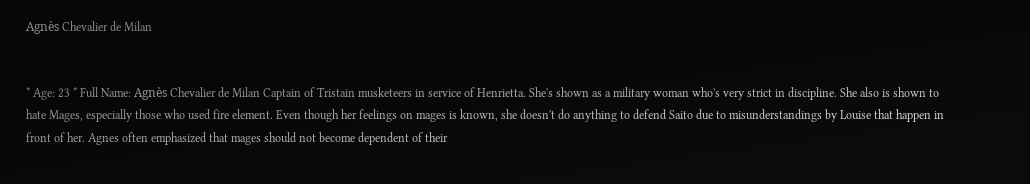Agnès Chevalier de Milan


* Age: 23 * Full Name: Agnès Chevalier de Milan Captain of Tristain musketeers in service of Henrietta. She's shown as a military woman who's very strict in discipline. She also is shown to hate Mages, especially those who used fire element. Even though her feelings on mages is known, she doesn't do anything to defend Saito due to misunderstandings by Louise that happen in front of her. Agnes often emphasized that mages should not become dependent of their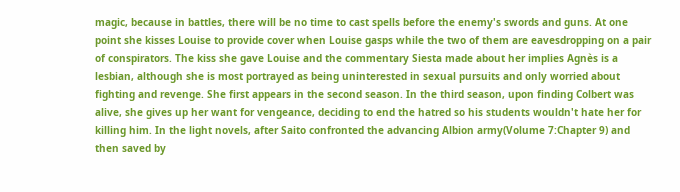magic, because in battles, there will be no time to cast spells before the enemy's swords and guns. At one point she kisses Louise to provide cover when Louise gasps while the two of them are eavesdropping on a pair of conspirators. The kiss she gave Louise and the commentary Siesta made about her implies Agnès is a lesbian, although she is most portrayed as being uninterested in sexual pursuits and only worried about fighting and revenge. She first appears in the second season. In the third season, upon finding Colbert was alive, she gives up her want for vengeance, deciding to end the hatred so his students wouldn't hate her for killing him. In the light novels, after Saito confronted the advancing Albion army(Volume 7:Chapter 9) and then saved by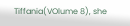Tiffania(VOlume 8), she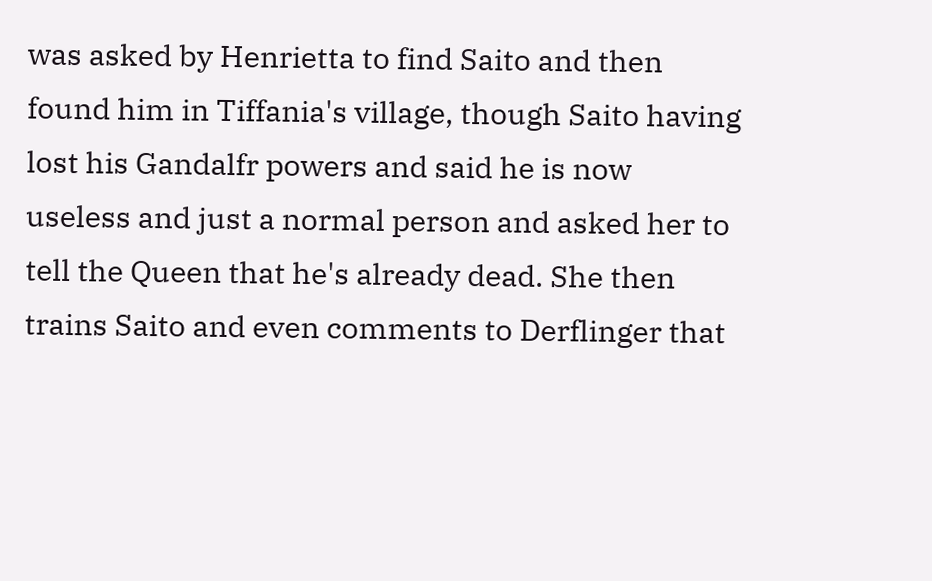was asked by Henrietta to find Saito and then found him in Tiffania's village, though Saito having lost his Gandalfr powers and said he is now useless and just a normal person and asked her to tell the Queen that he's already dead. She then trains Saito and even comments to Derflinger that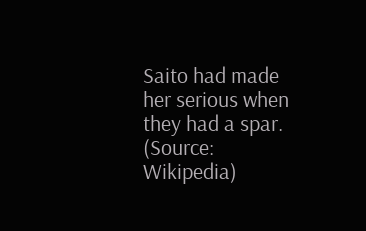Saito had made her serious when they had a spar. (Source: Wikipedia)